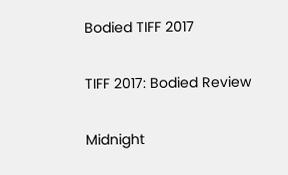Bodied TIFF 2017

TIFF 2017: Bodied Review

Midnight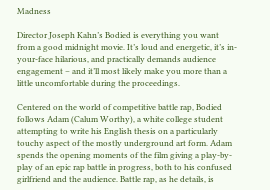Madness

Director Joseph Kahn’s Bodied is everything you want from a good midnight movie. It’s loud and energetic, it’s in-your-face hilarious, and practically demands audience engagement – and it’ll most likely make you more than a little uncomfortable during the proceedings.

Centered on the world of competitive battle rap, Bodied follows Adam (Calum Worthy), a white college student attempting to write his English thesis on a particularly touchy aspect of the mostly underground art form. Adam spends the opening moments of the film giving a play-by-play of an epic rap battle in progress, both to his confused girlfriend and the audience. Battle rap, as he details, is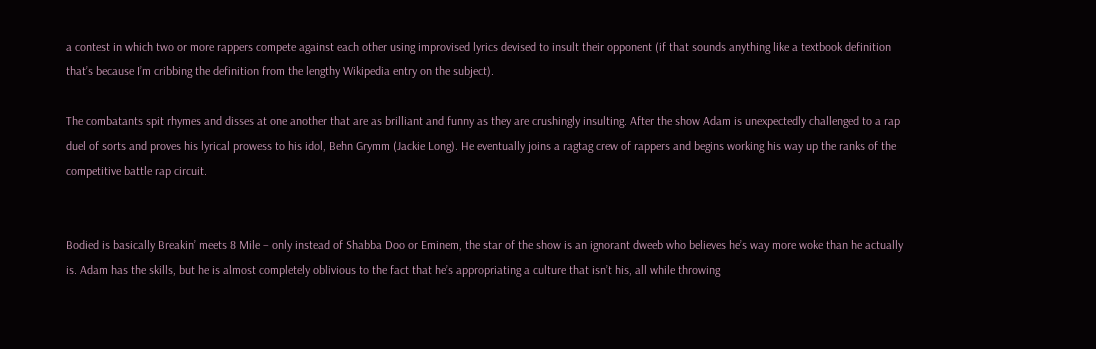a contest in which two or more rappers compete against each other using improvised lyrics devised to insult their opponent (if that sounds anything like a textbook definition that’s because I’m cribbing the definition from the lengthy Wikipedia entry on the subject).

The combatants spit rhymes and disses at one another that are as brilliant and funny as they are crushingly insulting. After the show Adam is unexpectedly challenged to a rap duel of sorts and proves his lyrical prowess to his idol, Behn Grymm (Jackie Long). He eventually joins a ragtag crew of rappers and begins working his way up the ranks of the competitive battle rap circuit.


Bodied is basically Breakin’ meets 8 Mile – only instead of Shabba Doo or Eminem, the star of the show is an ignorant dweeb who believes he’s way more woke than he actually is. Adam has the skills, but he is almost completely oblivious to the fact that he’s appropriating a culture that isn’t his, all while throwing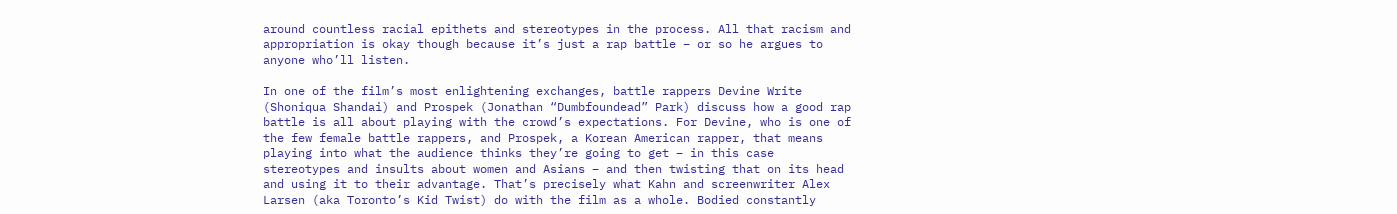around countless racial epithets and stereotypes in the process. All that racism and appropriation is okay though because it’s just a rap battle – or so he argues to anyone who’ll listen.

In one of the film’s most enlightening exchanges, battle rappers Devine Write (Shoniqua Shandai) and Prospek (Jonathan “Dumbfoundead” Park) discuss how a good rap battle is all about playing with the crowd’s expectations. For Devine, who is one of the few female battle rappers, and Prospek, a Korean American rapper, that means playing into what the audience thinks they’re going to get – in this case stereotypes and insults about women and Asians – and then twisting that on its head and using it to their advantage. That’s precisely what Kahn and screenwriter Alex Larsen (aka Toronto’s Kid Twist) do with the film as a whole. Bodied constantly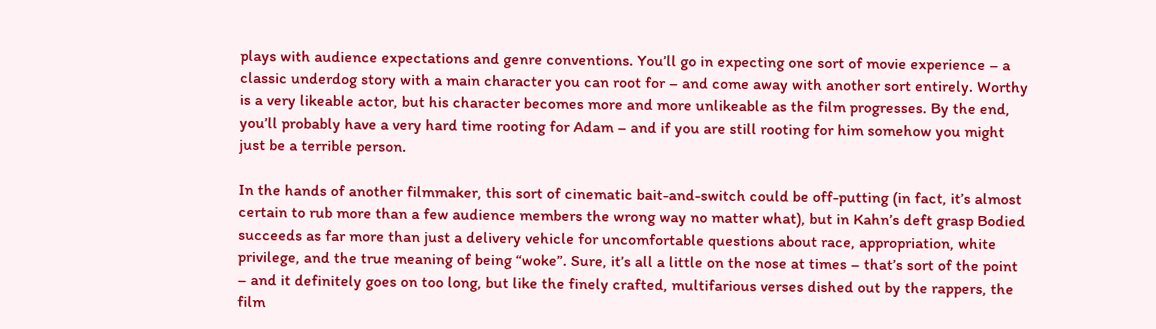plays with audience expectations and genre conventions. You’ll go in expecting one sort of movie experience – a classic underdog story with a main character you can root for – and come away with another sort entirely. Worthy is a very likeable actor, but his character becomes more and more unlikeable as the film progresses. By the end, you’ll probably have a very hard time rooting for Adam – and if you are still rooting for him somehow you might just be a terrible person.

In the hands of another filmmaker, this sort of cinematic bait-and-switch could be off-putting (in fact, it’s almost certain to rub more than a few audience members the wrong way no matter what), but in Kahn’s deft grasp Bodied succeeds as far more than just a delivery vehicle for uncomfortable questions about race, appropriation, white privilege, and the true meaning of being “woke”. Sure, it’s all a little on the nose at times – that’s sort of the point – and it definitely goes on too long, but like the finely crafted, multifarious verses dished out by the rappers, the film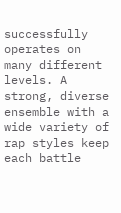successfully operates on many different levels. A strong, diverse ensemble with a wide variety of rap styles keep each battle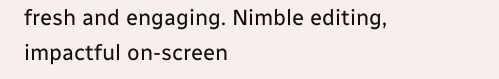fresh and engaging. Nimble editing, impactful on-screen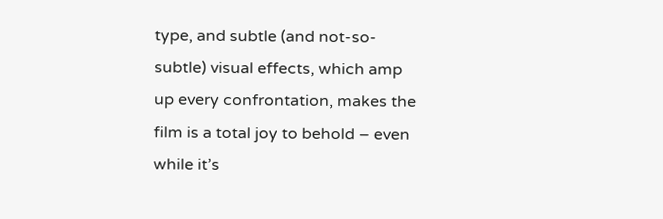type, and subtle (and not-so-subtle) visual effects, which amp up every confrontation, makes the film is a total joy to behold – even while it’s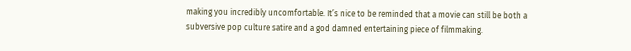making you incredibly uncomfortable. It’s nice to be reminded that a movie can still be both a subversive pop culture satire and a god damned entertaining piece of filmmaking.